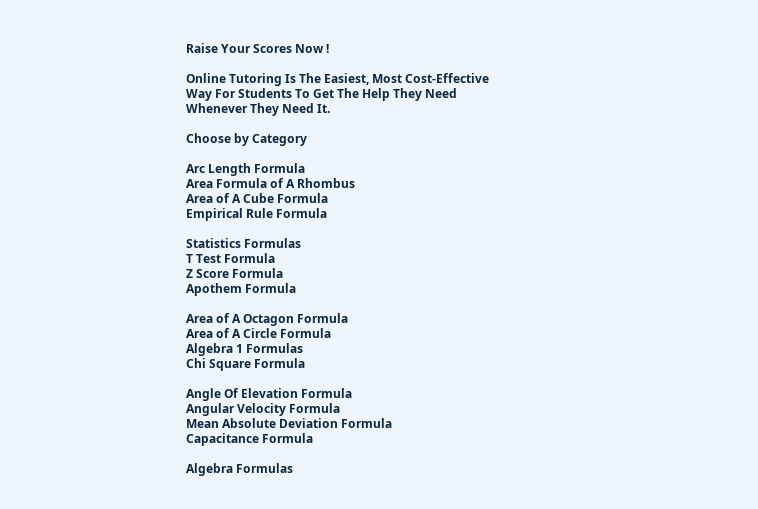Raise Your Scores Now !

Online Tutoring Is The Easiest, Most Cost-Effective Way For Students To Get The Help They Need Whenever They Need It.

Choose by Category

Arc Length Formula
Area Formula of A Rhombus
Area of A Cube Formula
Empirical Rule Formula

Statistics Formulas
T Test Formula
Z Score Formula
Apothem Formula

Area of A Octagon Formula
Area of A Circle Formula
Algebra 1 Formulas
Chi Square Formula

Angle Of Elevation Formula
Angular Velocity Formula
Mean Absolute Deviation Formula
Capacitance Formula

Algebra Formulas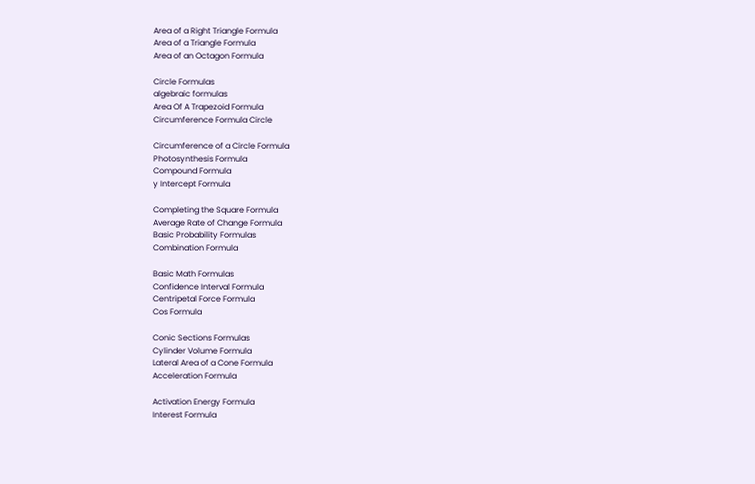Area of a Right Triangle Formula
Area of a Triangle Formula
Area of an Octagon Formula

Circle Formulas
algebraic formulas
Area Of A Trapezoid Formula
Circumference Formula Circle

Circumference of a Circle Formula
Photosynthesis Formula
Compound Formula
y Intercept Formula

Completing the Square Formula
Average Rate of Change Formula
Basic Probability Formulas
Combination Formula

Basic Math Formulas
Confidence Interval Formula
Centripetal Force Formula
Cos Formula

Conic Sections Formulas
Cylinder Volume Formula
Lateral Area of a Cone Formula
Acceleration Formula

Activation Energy Formula
Interest Formula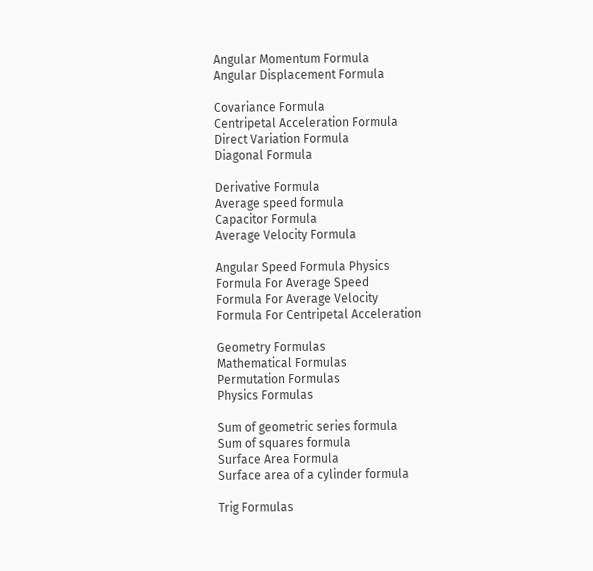Angular Momentum Formula
Angular Displacement Formula

Covariance Formula
Centripetal Acceleration Formula
Direct Variation Formula
Diagonal Formula

Derivative Formula
Average speed formula
Capacitor Formula
Average Velocity Formula

Angular Speed Formula Physics
Formula For Average Speed
Formula For Average Velocity
Formula For Centripetal Acceleration

Geometry Formulas
Mathematical Formulas
Permutation Formulas
Physics Formulas

Sum of geometric series formula
Sum of squares formula
Surface Area Formula
Surface area of a cylinder formula

Trig Formulas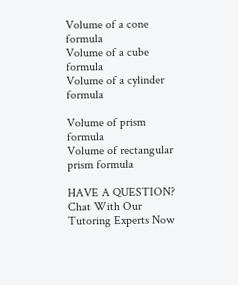Volume of a cone formula
Volume of a cube formula
Volume of a cylinder formula

Volume of prism formula
Volume of rectangular prism formula

HAVE A QUESTION? Chat With Our Tutoring Experts Now